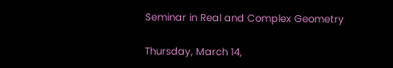Seminar in Real and Complex Geometry

Thursday, March 14,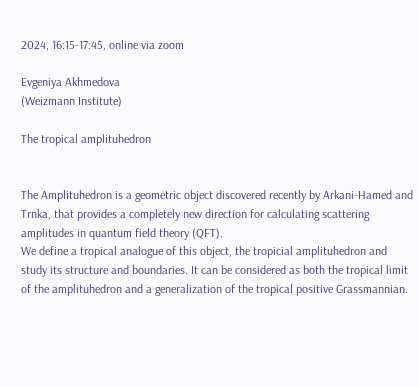2024, 16:15-17:45, online via zoom

Evgeniya Akhmedova
(Weizmann Institute)

The tropical amplituhedron


The Amplituhedron is a geometric object discovered recently by Arkani-Hamed and Trnka, that provides a completely new direction for calculating scattering amplitudes in quantum field theory (QFT).
We define a tropical analogue of this object, the tropicial amplituhedron and study its structure and boundaries. It can be considered as both the tropical limit of the amplituhedron and a generalization of the tropical positive Grassmannian.